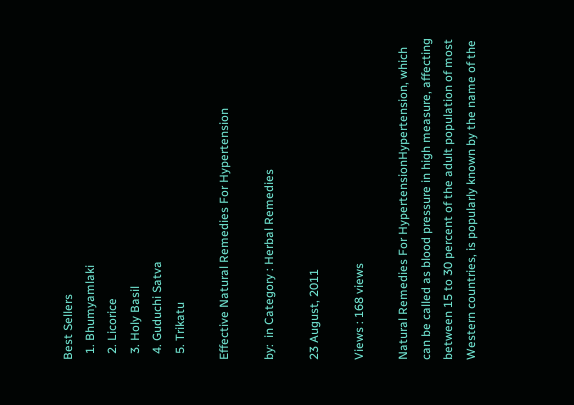Best Sellers
  1. Bhumyamlaki
  2. Licorice
  3. Holy Basil
  4. Guduchi Satva
  5. Trikatu

Effective Natural Remedies For Hypertension

by:  in Category : Herbal Remedies

23 August, 2011

Views : 168 views

Natural Remedies For HypertensionHypertension, which can be called as blood pressure in high measure, affecting between 15 to 30 percent of the adult population of most Western countries, is popularly known by the name of the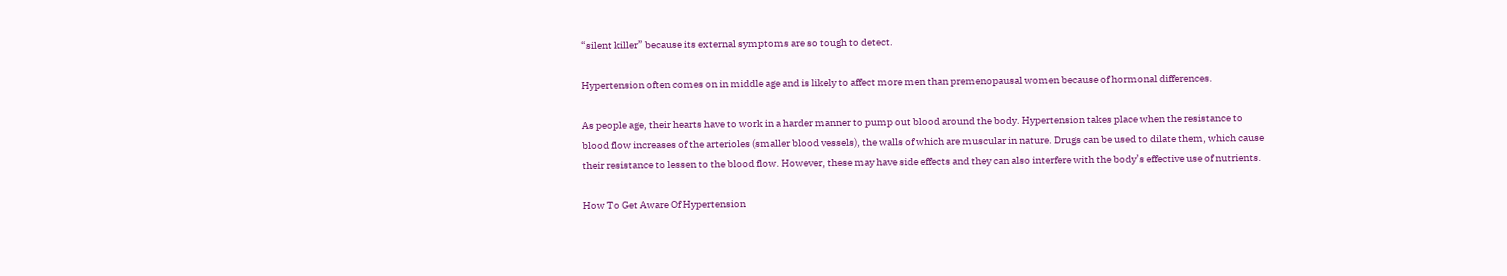“silent killer” because its external symptoms are so tough to detect.

Hypertension often comes on in middle age and is likely to affect more men than premenopausal women because of hormonal differences.

As people age, their hearts have to work in a harder manner to pump out blood around the body. Hypertension takes place when the resistance to blood flow increases of the arterioles (smaller blood vessels), the walls of which are muscular in nature. Drugs can be used to dilate them, which cause their resistance to lessen to the blood flow. However, these may have side effects and they can also interfere with the body’s effective use of nutrients.

How To Get Aware Of Hypertension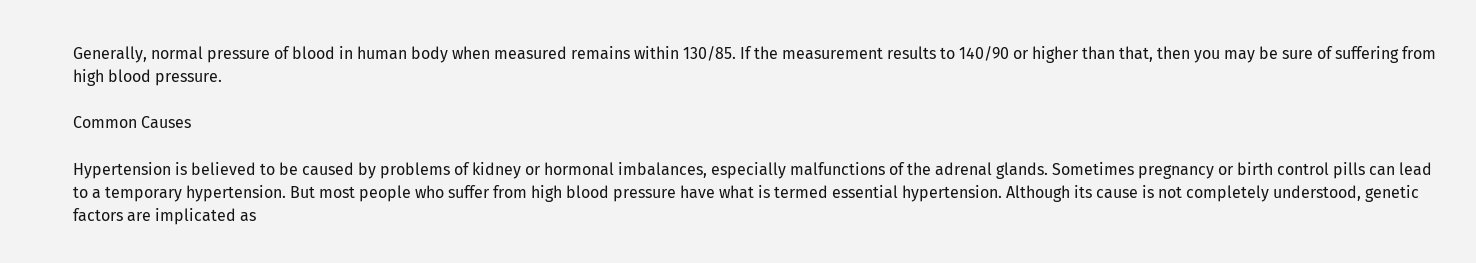Generally, normal pressure of blood in human body when measured remains within 130/85. If the measurement results to 140/90 or higher than that, then you may be sure of suffering from high blood pressure.

Common Causes

Hypertension is believed to be caused by problems of kidney or hormonal imbalances, especially malfunctions of the adrenal glands. Sometimes pregnancy or birth control pills can lead to a temporary hypertension. But most people who suffer from high blood pressure have what is termed essential hypertension. Although its cause is not completely understood, genetic factors are implicated as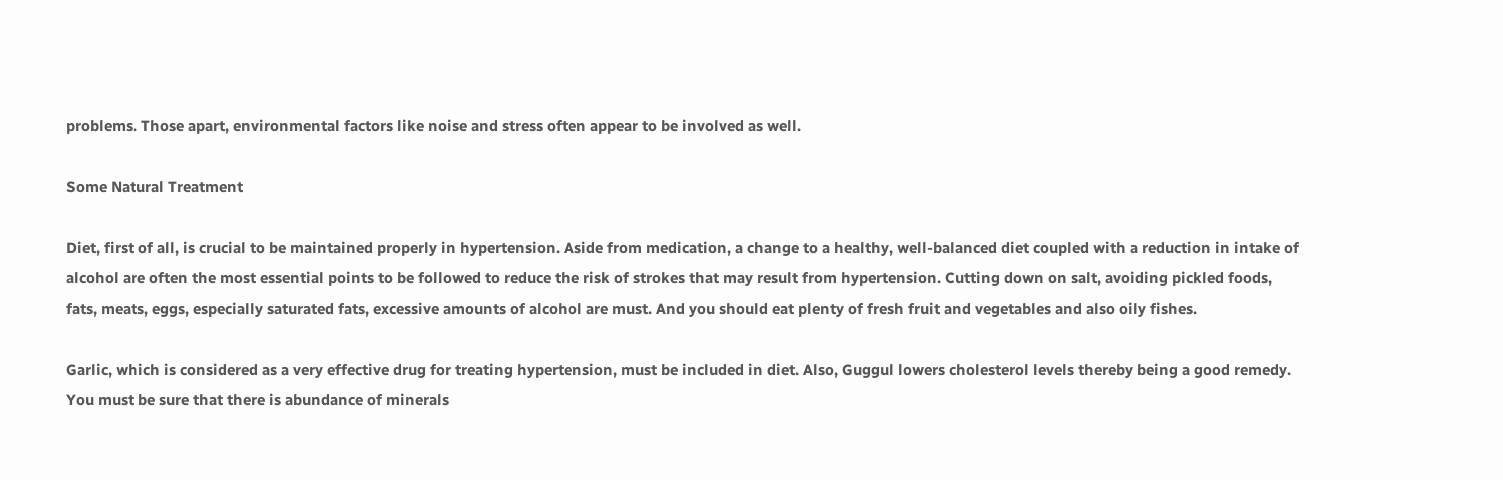problems. Those apart, environmental factors like noise and stress often appear to be involved as well.

Some Natural Treatment

Diet, first of all, is crucial to be maintained properly in hypertension. Aside from medication, a change to a healthy, well-balanced diet coupled with a reduction in intake of alcohol are often the most essential points to be followed to reduce the risk of strokes that may result from hypertension. Cutting down on salt, avoiding pickled foods, fats, meats, eggs, especially saturated fats, excessive amounts of alcohol are must. And you should eat plenty of fresh fruit and vegetables and also oily fishes.

Garlic, which is considered as a very effective drug for treating hypertension, must be included in diet. Also, Guggul lowers cholesterol levels thereby being a good remedy. You must be sure that there is abundance of minerals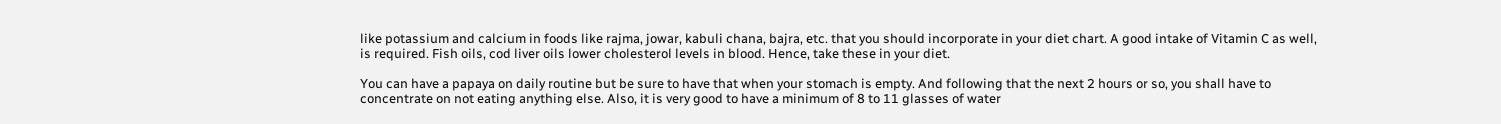like potassium and calcium in foods like rajma, jowar, kabuli chana, bajra, etc. that you should incorporate in your diet chart. A good intake of Vitamin C as well, is required. Fish oils, cod liver oils lower cholesterol levels in blood. Hence, take these in your diet.

You can have a papaya on daily routine but be sure to have that when your stomach is empty. And following that the next 2 hours or so, you shall have to concentrate on not eating anything else. Also, it is very good to have a minimum of 8 to 11 glasses of water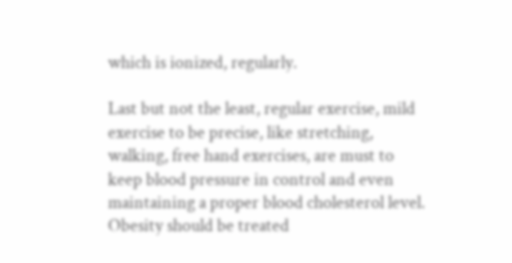which is ionized, regularly.

Last but not the least, regular exercise, mild exercise to be precise, like stretching, walking, free hand exercises, are must to keep blood pressure in control and even maintaining a proper blood cholesterol level. Obesity should be treated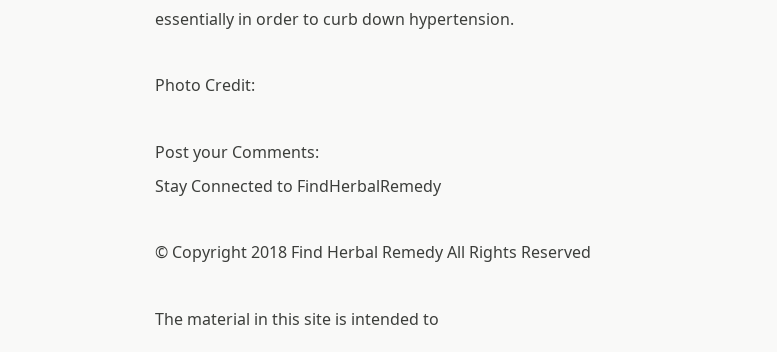essentially in order to curb down hypertension.

Photo Credit:

Post your Comments:
Stay Connected to FindHerbalRemedy

© Copyright 2018 Find Herbal Remedy All Rights Reserved

The material in this site is intended to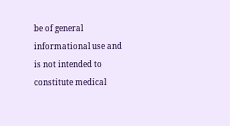be of general informational use and is not intended to constitute medical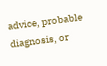advice, probable diagnosis, or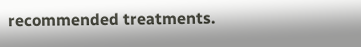recommended treatments.